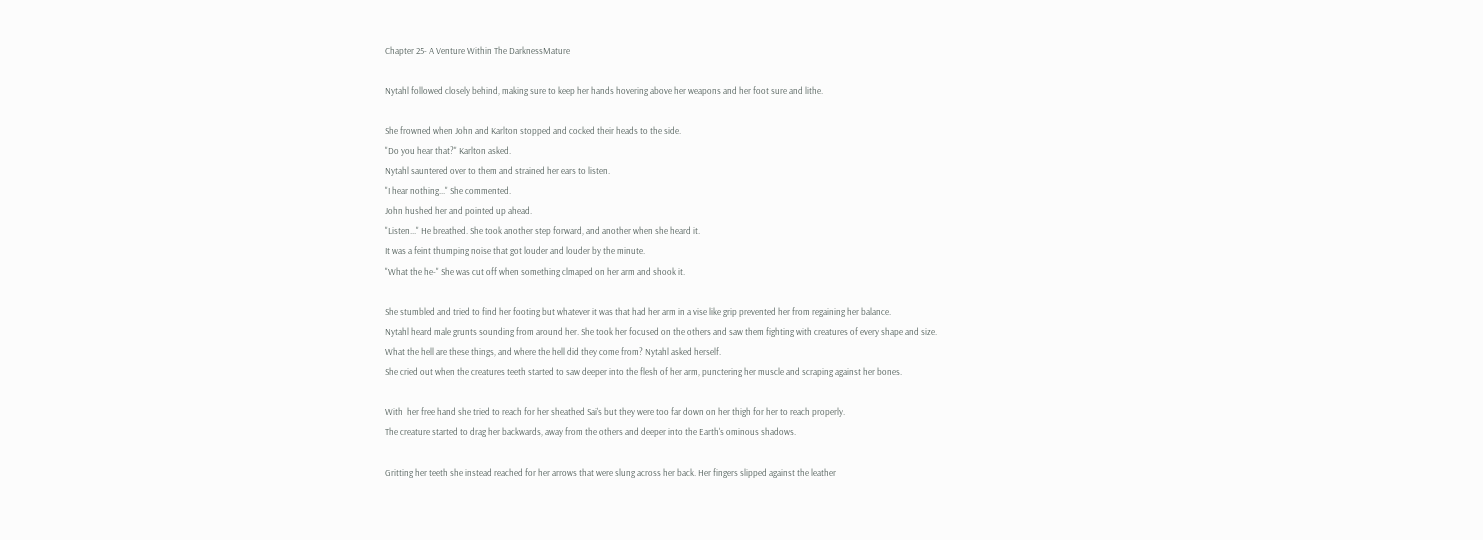Chapter 25- A Venture Within The DarknessMature

Nytahl followed closely behind, making sure to keep her hands hovering above her weapons and her foot sure and lithe.

She frowned when John and Karlton stopped and cocked their heads to the side.
"Do you hear that?" Karlton asked.
Nytahl sauntered over to them and strained her ears to listen.
"I hear nothing..." She commented.
John hushed her and pointed up ahead.
"Listen..." He breathed. She took another step forward, and another when she heard it.
It was a feint thumping noise that got louder and louder by the minute.
"What the he-" She was cut off when something clmaped on her arm and shook it.

She stumbled and tried to find her footing but whatever it was that had her arm in a vise like grip prevented her from regaining her balance.
Nytahl heard male grunts sounding from around her. She took her focused on the others and saw them fighting with creatures of every shape and size.
What the hell are these things, and where the hell did they come from? Nytahl asked herself.
She cried out when the creatures teeth started to saw deeper into the flesh of her arm, punctering her muscle and scraping against her bones.

With  her free hand she tried to reach for her sheathed Sai's but they were too far down on her thigh for her to reach properly.
The creature started to drag her backwards, away from the others and deeper into the Earth's ominous shadows.

Gritting her teeth she instead reached for her arrows that were slung across her back. Her fingers slipped against the leather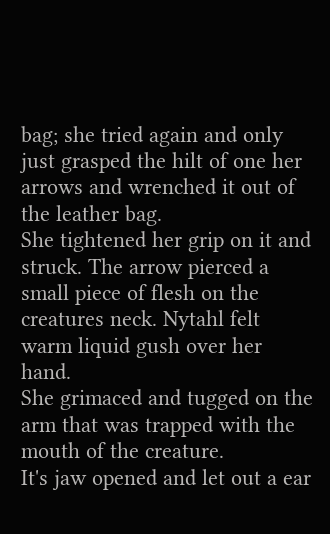bag; she tried again and only just grasped the hilt of one her arrows and wrenched it out of the leather bag.
She tightened her grip on it and struck. The arrow pierced a small piece of flesh on the creatures neck. Nytahl felt warm liquid gush over her hand.
She grimaced and tugged on the arm that was trapped with the mouth of the creature.
It's jaw opened and let out a ear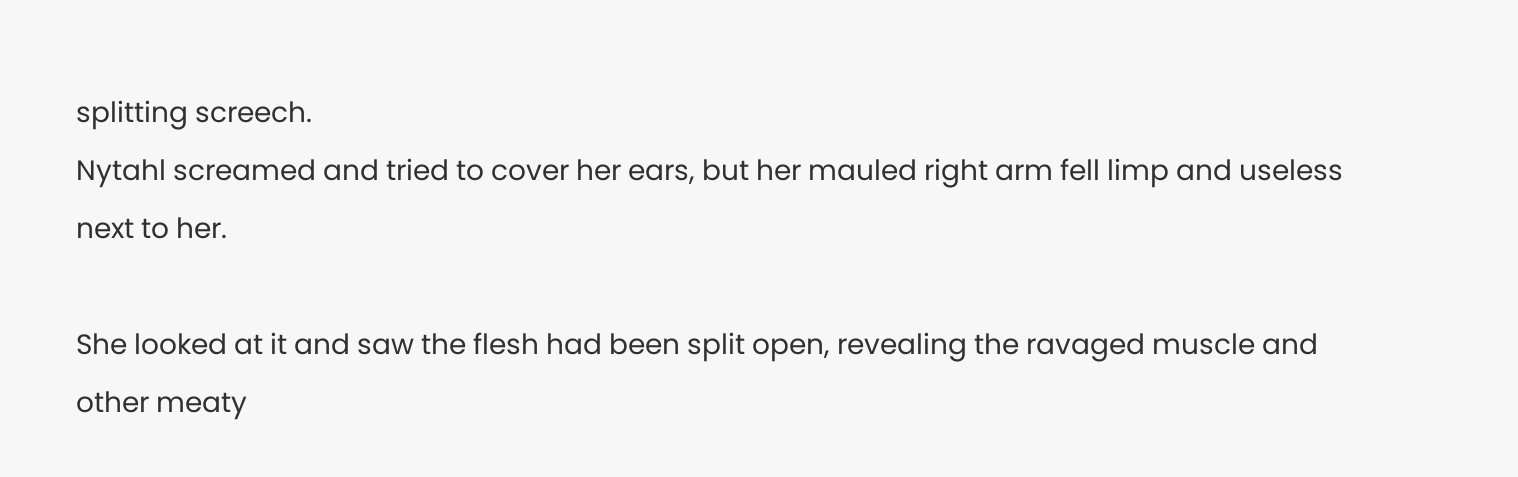splitting screech.
Nytahl screamed and tried to cover her ears, but her mauled right arm fell limp and useless next to her.

She looked at it and saw the flesh had been split open, revealing the ravaged muscle and other meaty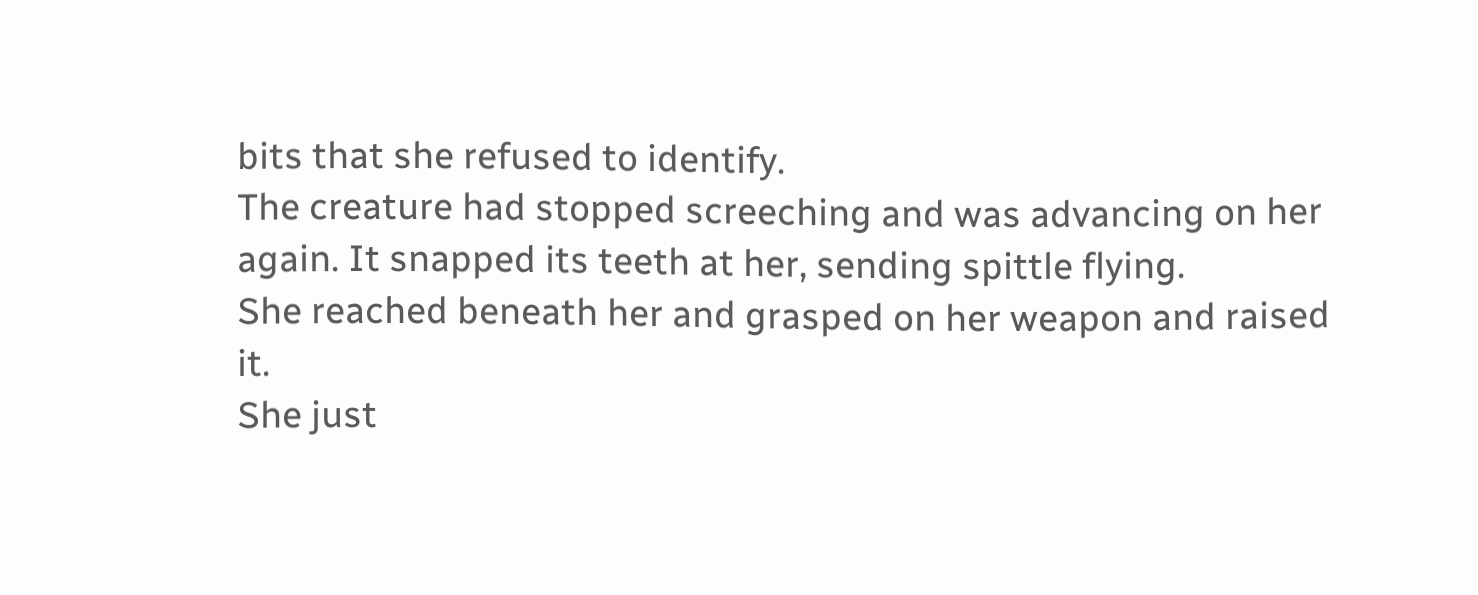bits that she refused to identify.
The creature had stopped screeching and was advancing on her again. It snapped its teeth at her, sending spittle flying.
She reached beneath her and grasped on her weapon and raised it.
She just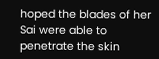hoped the blades of her Sai were able to penetrate the skin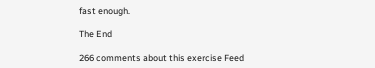fast enough.

The End

266 comments about this exercise Feed